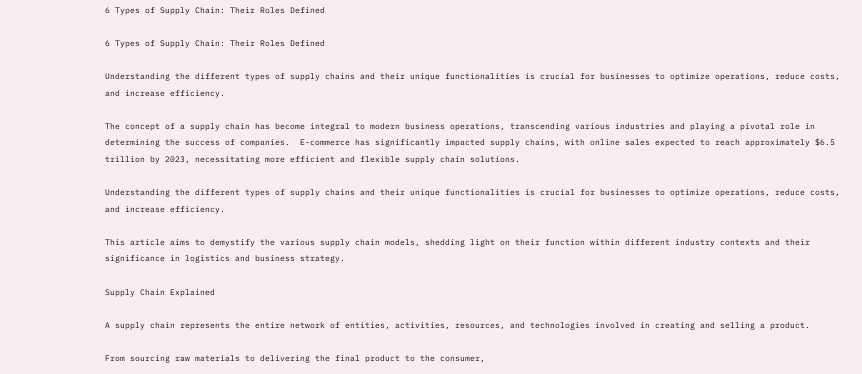6 Types of Supply Chain: Their Roles Defined

6 Types of Supply Chain: Their Roles Defined

Understanding the different types of supply chains and their unique functionalities is crucial for businesses to optimize operations, reduce costs, and increase efficiency.

The concept of a supply chain has become integral to modern business operations, transcending various industries and playing a pivotal role in determining the success of companies.  E-commerce has significantly impacted supply chains, with online sales expected to reach approximately $6.5 trillion by 2023, necessitating more efficient and flexible supply chain solutions.

Understanding the different types of supply chains and their unique functionalities is crucial for businesses to optimize operations, reduce costs, and increase efficiency.

This article aims to demystify the various supply chain models, shedding light on their function within different industry contexts and their significance in logistics and business strategy.

Supply Chain Explained

A supply chain represents the entire network of entities, activities, resources, and technologies involved in creating and selling a product.

From sourcing raw materials to delivering the final product to the consumer,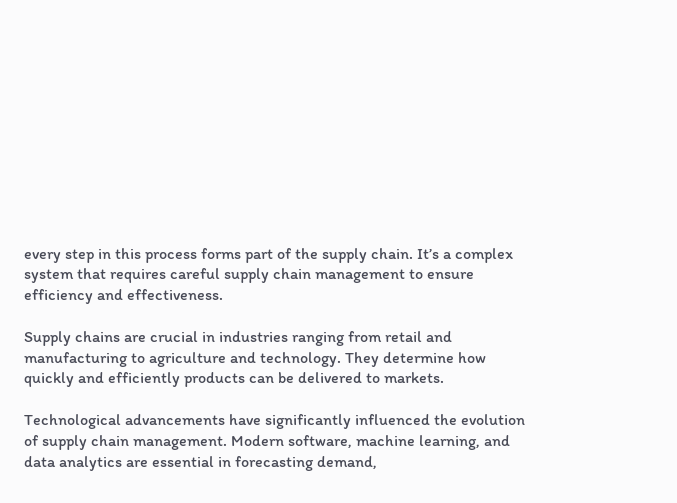every step in this process forms part of the supply chain. It’s a complex system that requires careful supply chain management to ensure efficiency and effectiveness.

Supply chains are crucial in industries ranging from retail and manufacturing to agriculture and technology. They determine how quickly and efficiently products can be delivered to markets.

Technological advancements have significantly influenced the evolution of supply chain management. Modern software, machine learning, and data analytics are essential in forecasting demand,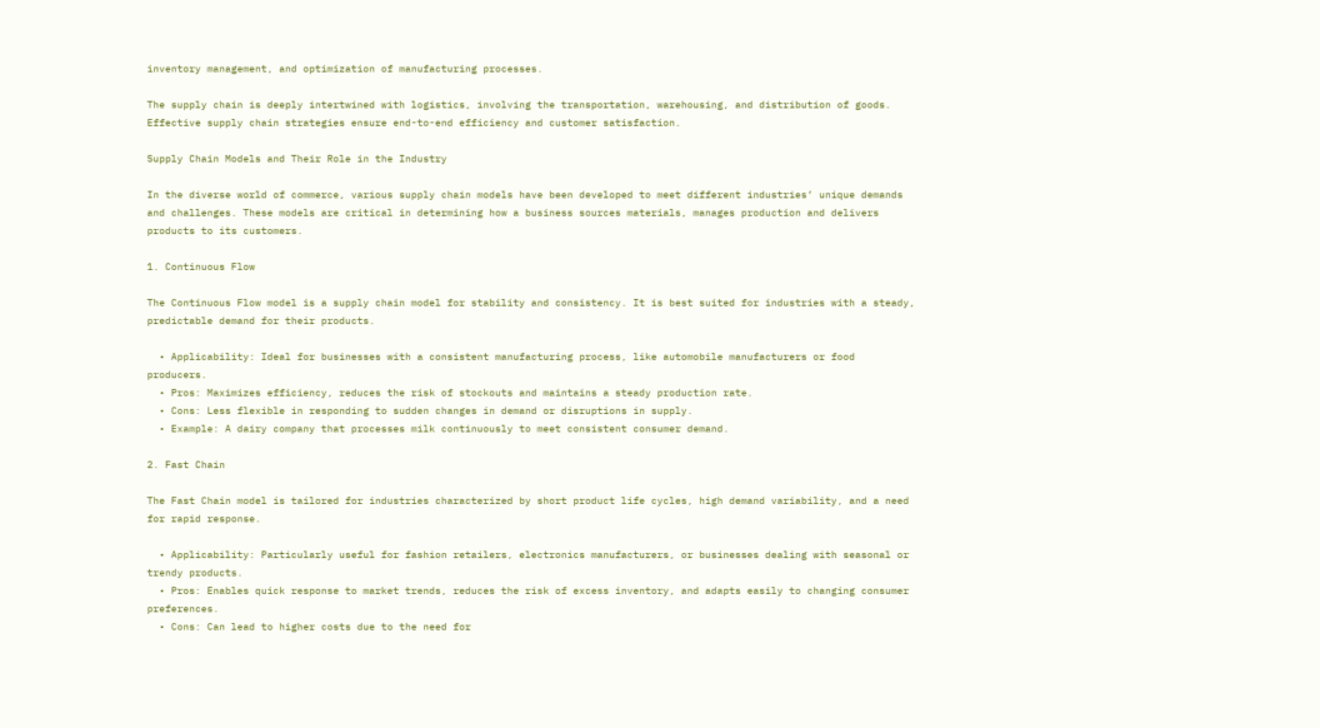inventory management, and optimization of manufacturing processes.

The supply chain is deeply intertwined with logistics, involving the transportation, warehousing, and distribution of goods. Effective supply chain strategies ensure end-to-end efficiency and customer satisfaction.

Supply Chain Models and Their Role in the Industry

In the diverse world of commerce, various supply chain models have been developed to meet different industries’ unique demands and challenges. These models are critical in determining how a business sources materials, manages production and delivers products to its customers.

1. Continuous Flow

The Continuous Flow model is a supply chain model for stability and consistency. It is best suited for industries with a steady, predictable demand for their products.

  • Applicability: Ideal for businesses with a consistent manufacturing process, like automobile manufacturers or food producers.
  • Pros: Maximizes efficiency, reduces the risk of stockouts and maintains a steady production rate.
  • Cons: Less flexible in responding to sudden changes in demand or disruptions in supply.
  • Example: A dairy company that processes milk continuously to meet consistent consumer demand.

2. Fast Chain

The Fast Chain model is tailored for industries characterized by short product life cycles, high demand variability, and a need for rapid response.

  • Applicability: Particularly useful for fashion retailers, electronics manufacturers, or businesses dealing with seasonal or trendy products.
  • Pros: Enables quick response to market trends, reduces the risk of excess inventory, and adapts easily to changing consumer preferences.
  • Cons: Can lead to higher costs due to the need for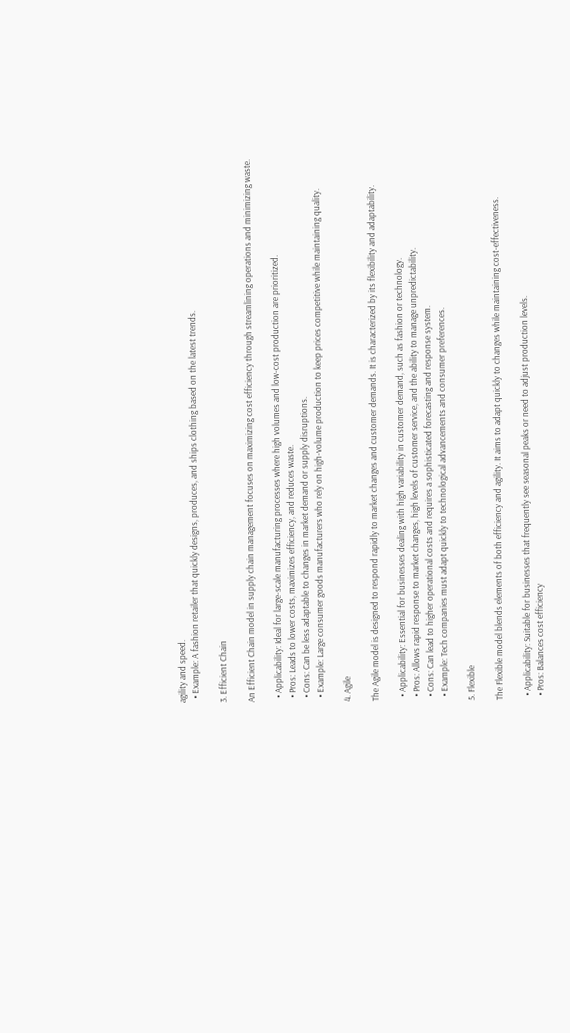agility and speed.
  • Example: A fashion retailer that quickly designs, produces, and ships clothing based on the latest trends.

3. Efficient Chain

An Efficient Chain model in supply chain management focuses on maximizing cost efficiency through streamlining operations and minimizing waste.

  • Applicability: Ideal for large-scale manufacturing processes where high volumes and low-cost production are prioritized.
  • Pros: Leads to lower costs, maximizes efficiency, and reduces waste.
  • Cons: Can be less adaptable to changes in market demand or supply disruptions.
  • Example: Large consumer goods manufacturers who rely on high-volume production to keep prices competitive while maintaining quality.

4. Agile

The Agile model is designed to respond rapidly to market changes and customer demands. It is characterized by its flexibility and adaptability.

  • Applicability: Essential for businesses dealing with high variability in customer demand, such as fashion or technology.
  • Pros: Allows rapid response to market changes, high levels of customer service, and the ability to manage unpredictability.
  • Cons: Can lead to higher operational costs and requires a sophisticated forecasting and response system.
  • Example: Tech companies must adapt quickly to technological advancements and consumer preferences.

5. Flexible

The Flexible model blends elements of both efficiency and agility. It aims to adapt quickly to changes while maintaining cost-effectiveness.

  • Applicability: Suitable for businesses that frequently see seasonal peaks or need to adjust production levels.
  • Pros: Balances cost efficiency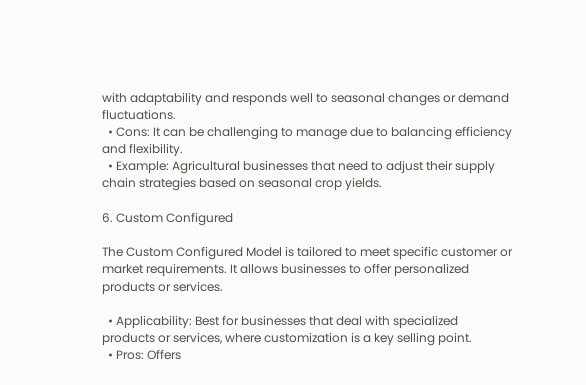with adaptability and responds well to seasonal changes or demand fluctuations.
  • Cons: It can be challenging to manage due to balancing efficiency and flexibility.
  • Example: Agricultural businesses that need to adjust their supply chain strategies based on seasonal crop yields.

6. Custom Configured

The Custom Configured Model is tailored to meet specific customer or market requirements. It allows businesses to offer personalized products or services.

  • Applicability: Best for businesses that deal with specialized products or services, where customization is a key selling point.
  • Pros: Offers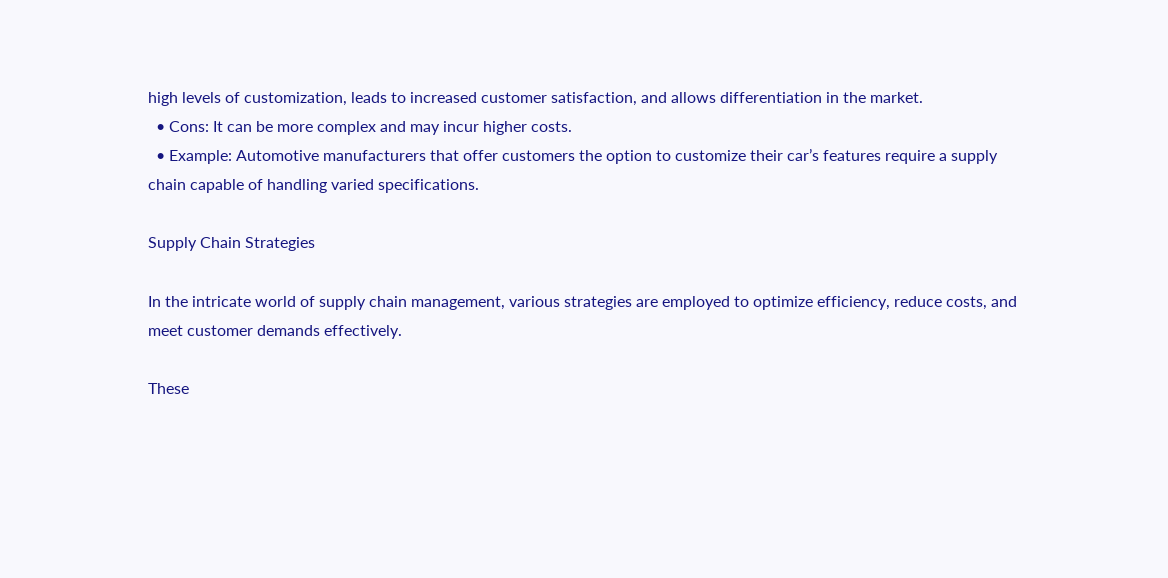high levels of customization, leads to increased customer satisfaction, and allows differentiation in the market.
  • Cons: It can be more complex and may incur higher costs.
  • Example: Automotive manufacturers that offer customers the option to customize their car’s features require a supply chain capable of handling varied specifications.

Supply Chain Strategies

In the intricate world of supply chain management, various strategies are employed to optimize efficiency, reduce costs, and meet customer demands effectively.

These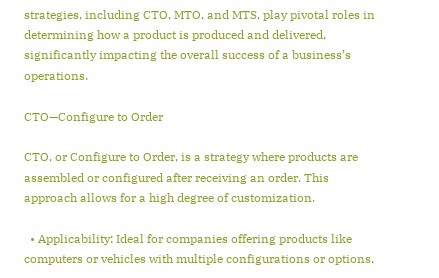strategies, including CTO, MTO, and MTS, play pivotal roles in determining how a product is produced and delivered, significantly impacting the overall success of a business’s operations.

CTO—Configure to Order

CTO, or Configure to Order, is a strategy where products are assembled or configured after receiving an order. This approach allows for a high degree of customization.

  • Applicability: Ideal for companies offering products like computers or vehicles with multiple configurations or options.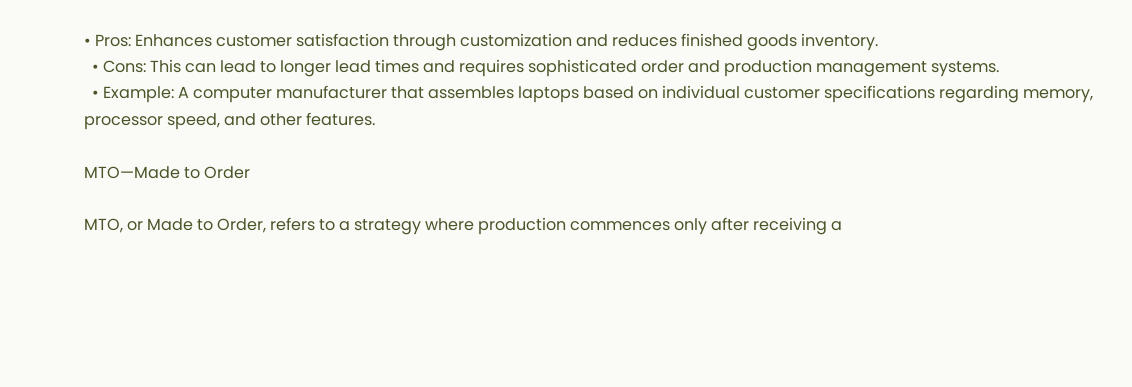• Pros: Enhances customer satisfaction through customization and reduces finished goods inventory.
  • Cons: This can lead to longer lead times and requires sophisticated order and production management systems.
  • Example: A computer manufacturer that assembles laptops based on individual customer specifications regarding memory, processor speed, and other features.

MTO—Made to Order

MTO, or Made to Order, refers to a strategy where production commences only after receiving a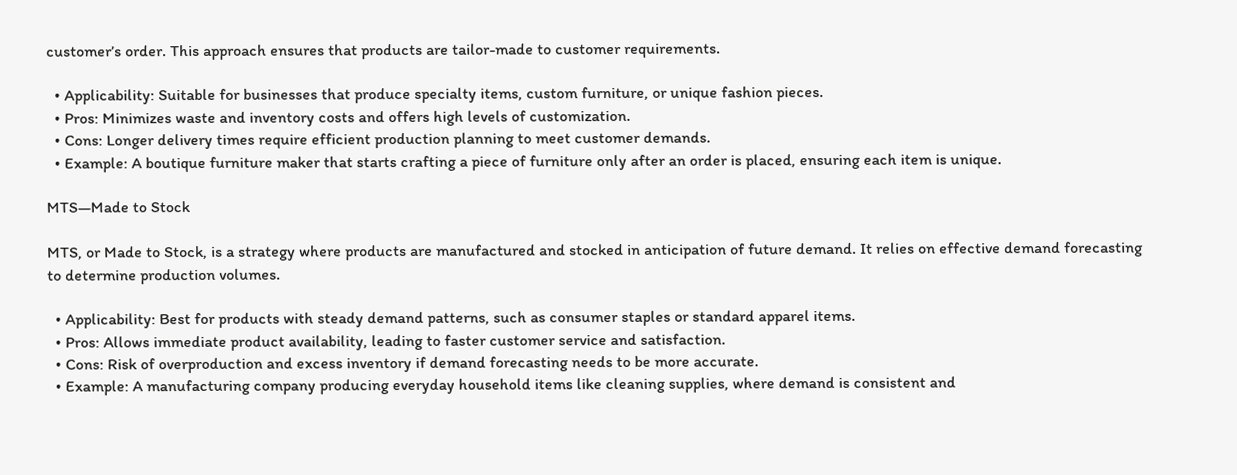customer’s order. This approach ensures that products are tailor-made to customer requirements.

  • Applicability: Suitable for businesses that produce specialty items, custom furniture, or unique fashion pieces.
  • Pros: Minimizes waste and inventory costs and offers high levels of customization.
  • Cons: Longer delivery times require efficient production planning to meet customer demands.
  • Example: A boutique furniture maker that starts crafting a piece of furniture only after an order is placed, ensuring each item is unique.

MTS—Made to Stock

MTS, or Made to Stock, is a strategy where products are manufactured and stocked in anticipation of future demand. It relies on effective demand forecasting to determine production volumes.

  • Applicability: Best for products with steady demand patterns, such as consumer staples or standard apparel items.
  • Pros: Allows immediate product availability, leading to faster customer service and satisfaction.
  • Cons: Risk of overproduction and excess inventory if demand forecasting needs to be more accurate.
  • Example: A manufacturing company producing everyday household items like cleaning supplies, where demand is consistent and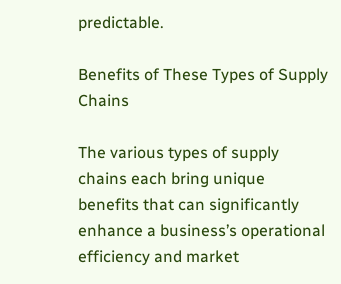predictable.

Benefits of These Types of Supply Chains

The various types of supply chains each bring unique benefits that can significantly enhance a business’s operational efficiency and market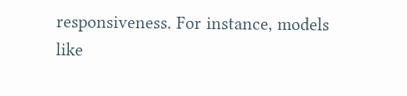responsiveness. For instance, models like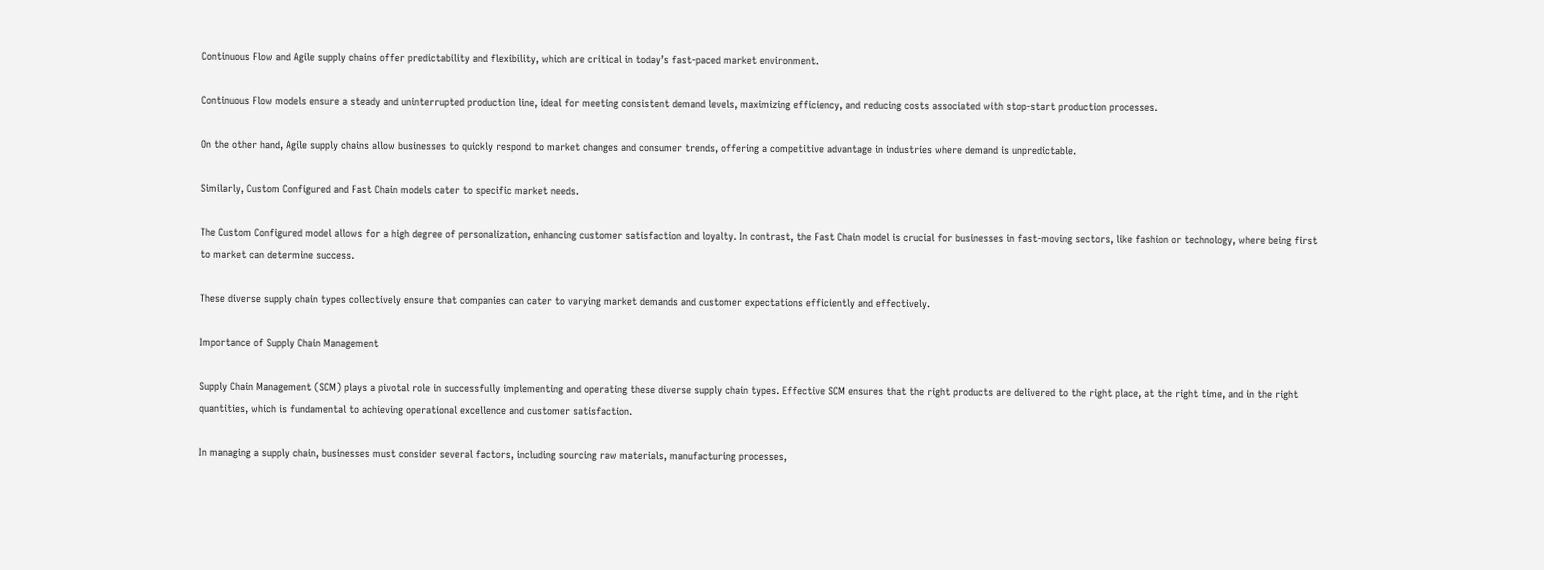Continuous Flow and Agile supply chains offer predictability and flexibility, which are critical in today’s fast-paced market environment.

Continuous Flow models ensure a steady and uninterrupted production line, ideal for meeting consistent demand levels, maximizing efficiency, and reducing costs associated with stop-start production processes.

On the other hand, Agile supply chains allow businesses to quickly respond to market changes and consumer trends, offering a competitive advantage in industries where demand is unpredictable.

Similarly, Custom Configured and Fast Chain models cater to specific market needs.

The Custom Configured model allows for a high degree of personalization, enhancing customer satisfaction and loyalty. In contrast, the Fast Chain model is crucial for businesses in fast-moving sectors, like fashion or technology, where being first to market can determine success.

These diverse supply chain types collectively ensure that companies can cater to varying market demands and customer expectations efficiently and effectively.

Importance of Supply Chain Management

Supply Chain Management (SCM) plays a pivotal role in successfully implementing and operating these diverse supply chain types. Effective SCM ensures that the right products are delivered to the right place, at the right time, and in the right quantities, which is fundamental to achieving operational excellence and customer satisfaction.

In managing a supply chain, businesses must consider several factors, including sourcing raw materials, manufacturing processes,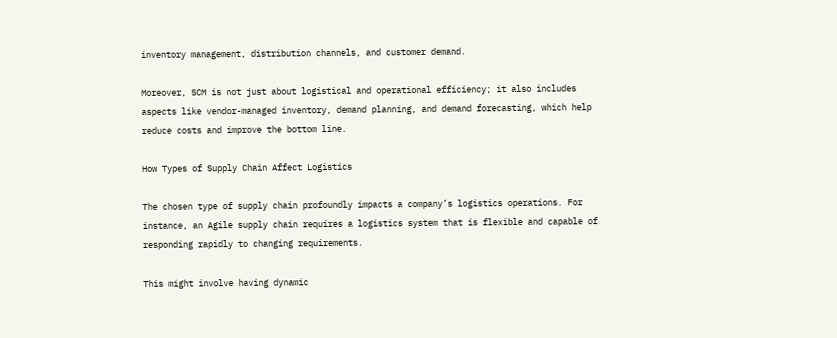inventory management, distribution channels, and customer demand.

Moreover, SCM is not just about logistical and operational efficiency; it also includes aspects like vendor-managed inventory, demand planning, and demand forecasting, which help reduce costs and improve the bottom line.

How Types of Supply Chain Affect Logistics

The chosen type of supply chain profoundly impacts a company’s logistics operations. For instance, an Agile supply chain requires a logistics system that is flexible and capable of responding rapidly to changing requirements.

This might involve having dynamic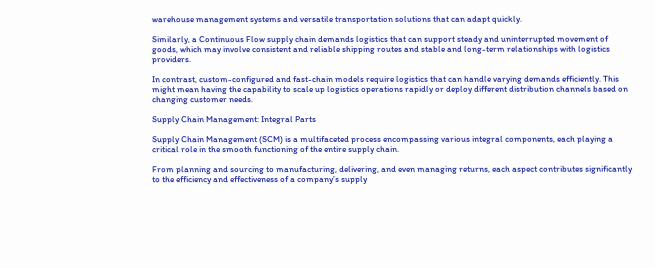warehouse management systems and versatile transportation solutions that can adapt quickly.

Similarly, a Continuous Flow supply chain demands logistics that can support steady and uninterrupted movement of goods, which may involve consistent and reliable shipping routes and stable and long-term relationships with logistics providers.

In contrast, custom-configured and fast-chain models require logistics that can handle varying demands efficiently. This might mean having the capability to scale up logistics operations rapidly or deploy different distribution channels based on changing customer needs.

Supply Chain Management: Integral Parts

Supply Chain Management (SCM) is a multifaceted process encompassing various integral components, each playing a critical role in the smooth functioning of the entire supply chain.

From planning and sourcing to manufacturing, delivering, and even managing returns, each aspect contributes significantly to the efficiency and effectiveness of a company’s supply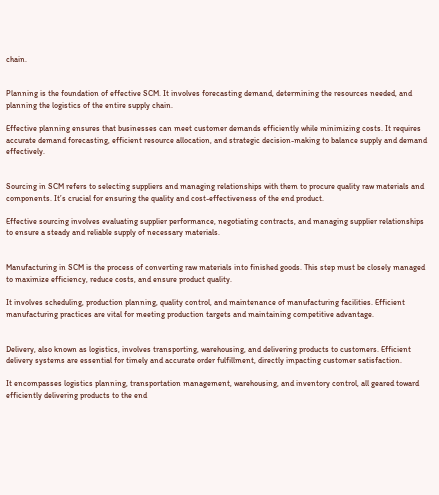chain.


Planning is the foundation of effective SCM. It involves forecasting demand, determining the resources needed, and planning the logistics of the entire supply chain.

Effective planning ensures that businesses can meet customer demands efficiently while minimizing costs. It requires accurate demand forecasting, efficient resource allocation, and strategic decision-making to balance supply and demand effectively.


Sourcing in SCM refers to selecting suppliers and managing relationships with them to procure quality raw materials and components. It’s crucial for ensuring the quality and cost-effectiveness of the end product.

Effective sourcing involves evaluating supplier performance, negotiating contracts, and managing supplier relationships to ensure a steady and reliable supply of necessary materials.


Manufacturing in SCM is the process of converting raw materials into finished goods. This step must be closely managed to maximize efficiency, reduce costs, and ensure product quality.

It involves scheduling, production planning, quality control, and maintenance of manufacturing facilities. Efficient manufacturing practices are vital for meeting production targets and maintaining competitive advantage.


Delivery, also known as logistics, involves transporting, warehousing, and delivering products to customers. Efficient delivery systems are essential for timely and accurate order fulfillment, directly impacting customer satisfaction.

It encompasses logistics planning, transportation management, warehousing, and inventory control, all geared toward efficiently delivering products to the end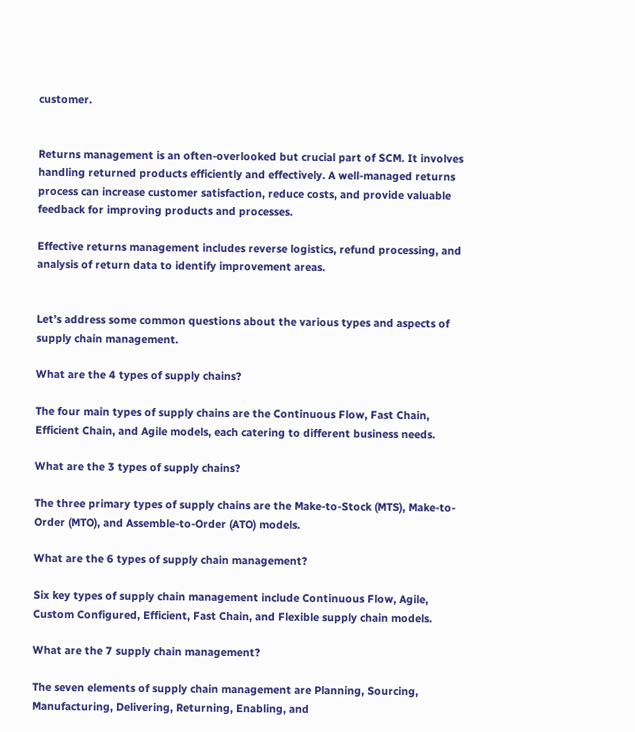customer.


Returns management is an often-overlooked but crucial part of SCM. It involves handling returned products efficiently and effectively. A well-managed returns process can increase customer satisfaction, reduce costs, and provide valuable feedback for improving products and processes.

Effective returns management includes reverse logistics, refund processing, and analysis of return data to identify improvement areas.


Let’s address some common questions about the various types and aspects of supply chain management.

What are the 4 types of supply chains?

The four main types of supply chains are the Continuous Flow, Fast Chain, Efficient Chain, and Agile models, each catering to different business needs.

What are the 3 types of supply chains?

The three primary types of supply chains are the Make-to-Stock (MTS), Make-to-Order (MTO), and Assemble-to-Order (ATO) models.

What are the 6 types of supply chain management?

Six key types of supply chain management include Continuous Flow, Agile, Custom Configured, Efficient, Fast Chain, and Flexible supply chain models.

What are the 7 supply chain management?

The seven elements of supply chain management are Planning, Sourcing, Manufacturing, Delivering, Returning, Enabling, and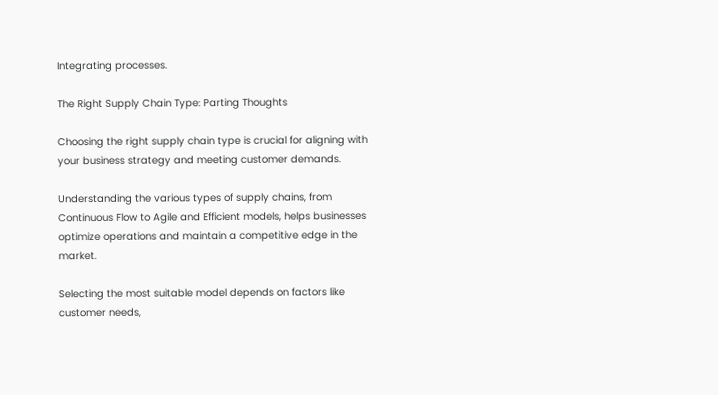Integrating processes.

The Right Supply Chain Type: Parting Thoughts

Choosing the right supply chain type is crucial for aligning with your business strategy and meeting customer demands.

Understanding the various types of supply chains, from Continuous Flow to Agile and Efficient models, helps businesses optimize operations and maintain a competitive edge in the market.

Selecting the most suitable model depends on factors like customer needs,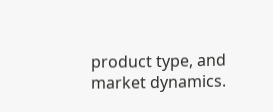product type, and market dynamics.